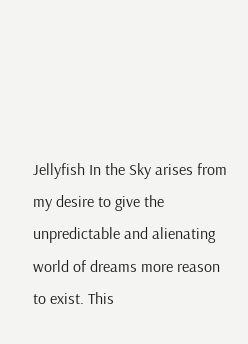Jellyfish In the Sky arises from my desire to give the unpredictable and alienating world of dreams more reason to exist. This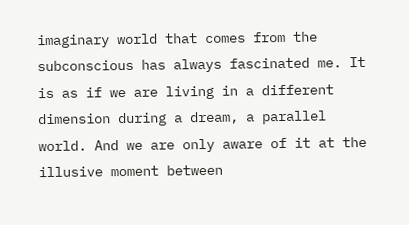imaginary world that comes from the subconscious has always fascinated me. It is as if we are living in a different dimension during a dream, a parallel world. And we are only aware of it at the illusive moment between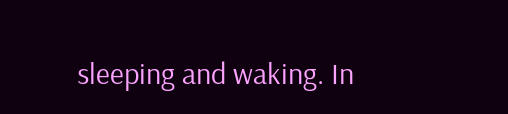sleeping and waking. In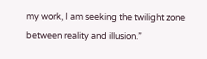my work, I am seeking the twilight zone between reality and illusion.”